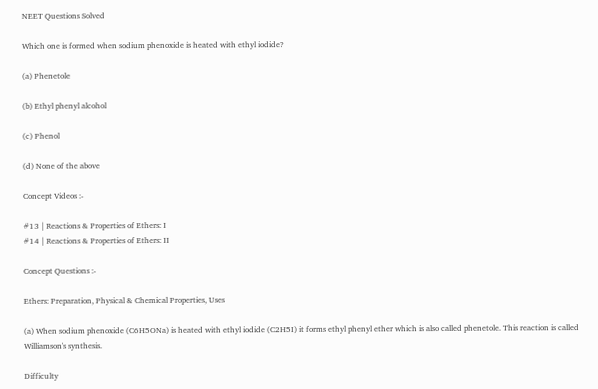NEET Questions Solved

Which one is formed when sodium phenoxide is heated with ethyl iodide?

(a) Phenetole

(b) Ethyl phenyl alcohol

(c) Phenol

(d) None of the above

Concept Videos :-

#13 | Reactions & Properties of Ethers: I
#14 | Reactions & Properties of Ethers: II

Concept Questions :-

Ethers: Preparation, Physical & Chemical Properties, Uses

(a) When sodium phenoxide (C6H5ONa) is heated with ethyl iodide (C2H5I) it forms ethyl phenyl ether which is also called phenetole. This reaction is called Williamson's synthesis.

Difficulty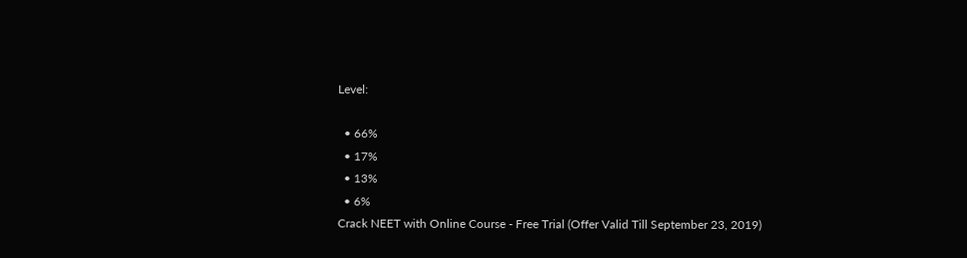Level:

  • 66%
  • 17%
  • 13%
  • 6%
Crack NEET with Online Course - Free Trial (Offer Valid Till September 23, 2019)